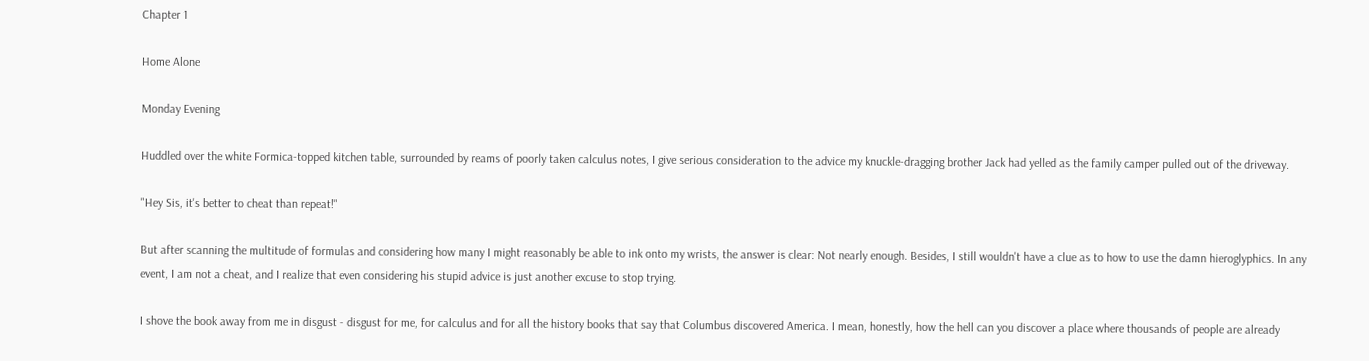Chapter 1

Home Alone

Monday Evening

Huddled over the white Formica-topped kitchen table, surrounded by reams of poorly taken calculus notes, I give serious consideration to the advice my knuckle-dragging brother Jack had yelled as the family camper pulled out of the driveway.

"Hey Sis, it's better to cheat than repeat!"

But after scanning the multitude of formulas and considering how many I might reasonably be able to ink onto my wrists, the answer is clear: Not nearly enough. Besides, I still wouldn't have a clue as to how to use the damn hieroglyphics. In any event, I am not a cheat, and I realize that even considering his stupid advice is just another excuse to stop trying.

I shove the book away from me in disgust - disgust for me, for calculus and for all the history books that say that Columbus discovered America. I mean, honestly, how the hell can you discover a place where thousands of people are already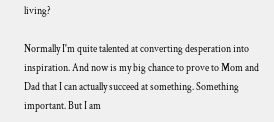living?

Normally I'm quite talented at converting desperation into inspiration. And now is my big chance to prove to Mom and Dad that I can actually succeed at something. Something important. But I am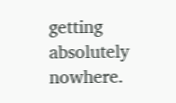getting absolutely nowhere.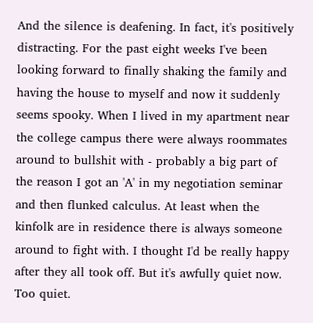And the silence is deafening. In fact, it's positively distracting. For the past eight weeks I've been looking forward to finally shaking the family and having the house to myself and now it suddenly seems spooky. When I lived in my apartment near the college campus there were always roommates around to bullshit with - probably a big part of the reason I got an 'A' in my negotiation seminar and then flunked calculus. At least when the kinfolk are in residence there is always someone around to fight with. I thought I'd be really happy after they all took off. But it's awfully quiet now. Too quiet.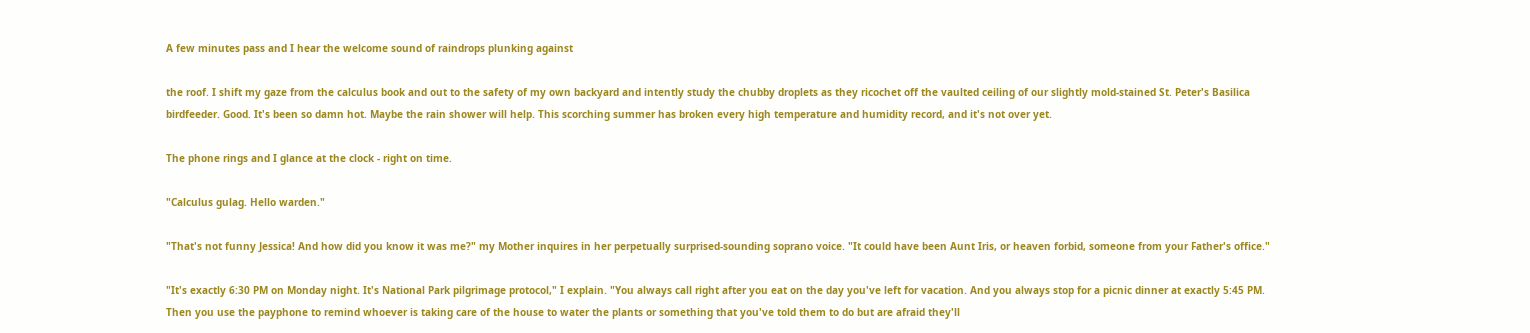A few minutes pass and I hear the welcome sound of raindrops plunking against

the roof. I shift my gaze from the calculus book and out to the safety of my own backyard and intently study the chubby droplets as they ricochet off the vaulted ceiling of our slightly mold-stained St. Peter's Basilica birdfeeder. Good. It's been so damn hot. Maybe the rain shower will help. This scorching summer has broken every high temperature and humidity record, and it's not over yet.

The phone rings and I glance at the clock - right on time.

"Calculus gulag. Hello warden."

"That's not funny Jessica! And how did you know it was me?" my Mother inquires in her perpetually surprised-sounding soprano voice. "It could have been Aunt Iris, or heaven forbid, someone from your Father's office."

"It's exactly 6:30 PM on Monday night. It's National Park pilgrimage protocol," I explain. "You always call right after you eat on the day you've left for vacation. And you always stop for a picnic dinner at exactly 5:45 PM. Then you use the payphone to remind whoever is taking care of the house to water the plants or something that you've told them to do but are afraid they'll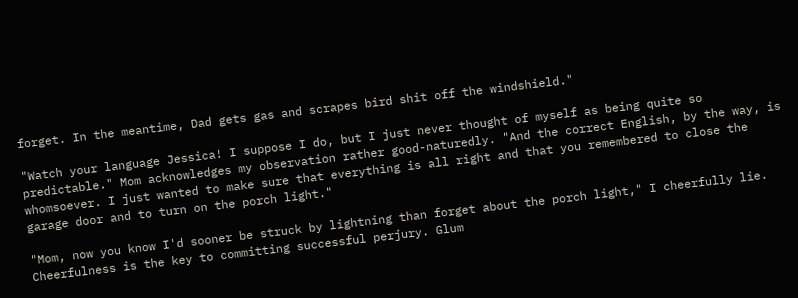forget. In the meantime, Dad gets gas and scrapes bird shit off the windshield."

"Watch your language Jessica! I suppose I do, but I just never thought of myself as being quite so predictable." Mom acknowledges my observation rather good-naturedly. "And the correct English, by the way, is whomsoever. I just wanted to make sure that everything is all right and that you remembered to close the garage door and to turn on the porch light."

"Mom, now you know I'd sooner be struck by lightning than forget about the porch light," I cheerfully lie. Cheerfulness is the key to committing successful perjury. Glum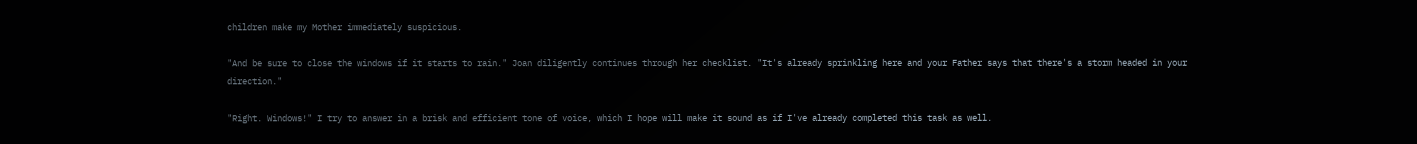children make my Mother immediately suspicious.

"And be sure to close the windows if it starts to rain." Joan diligently continues through her checklist. "It's already sprinkling here and your Father says that there's a storm headed in your direction."

"Right. Windows!" I try to answer in a brisk and efficient tone of voice, which I hope will make it sound as if I've already completed this task as well.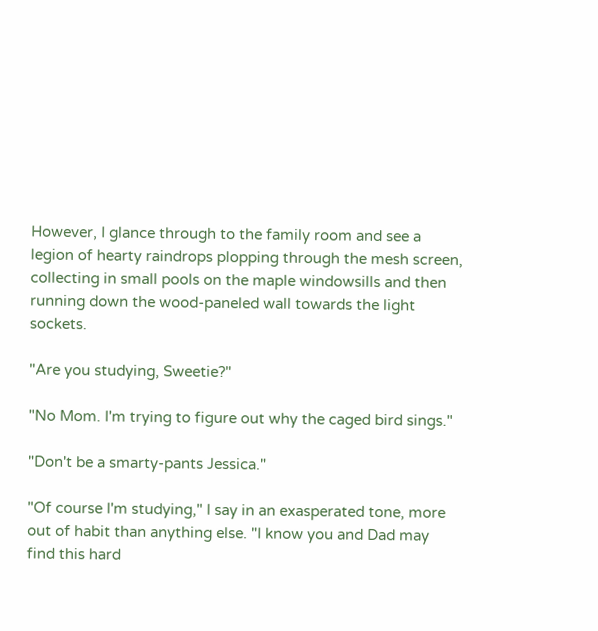However, I glance through to the family room and see a legion of hearty raindrops plopping through the mesh screen, collecting in small pools on the maple windowsills and then running down the wood-paneled wall towards the light sockets.

"Are you studying, Sweetie?"

"No Mom. I'm trying to figure out why the caged bird sings."

"Don't be a smarty-pants Jessica."

"Of course I'm studying," I say in an exasperated tone, more out of habit than anything else. "I know you and Dad may find this hard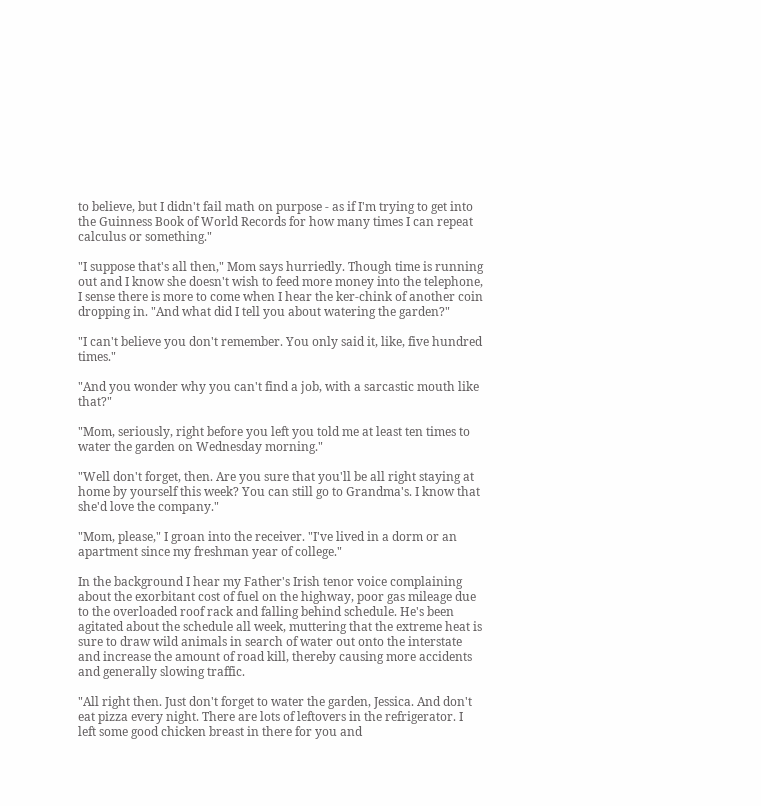to believe, but I didn't fail math on purpose - as if I'm trying to get into the Guinness Book of World Records for how many times I can repeat calculus or something."

"I suppose that's all then," Mom says hurriedly. Though time is running out and I know she doesn't wish to feed more money into the telephone, I sense there is more to come when I hear the ker-chink of another coin dropping in. "And what did I tell you about watering the garden?"

"I can't believe you don't remember. You only said it, like, five hundred times."

"And you wonder why you can't find a job, with a sarcastic mouth like that?"

"Mom, seriously, right before you left you told me at least ten times to water the garden on Wednesday morning."

"Well don't forget, then. Are you sure that you'll be all right staying at home by yourself this week? You can still go to Grandma's. I know that she'd love the company."

"Mom, please," I groan into the receiver. "I've lived in a dorm or an apartment since my freshman year of college."

In the background I hear my Father's Irish tenor voice complaining about the exorbitant cost of fuel on the highway, poor gas mileage due to the overloaded roof rack and falling behind schedule. He's been agitated about the schedule all week, muttering that the extreme heat is sure to draw wild animals in search of water out onto the interstate and increase the amount of road kill, thereby causing more accidents and generally slowing traffic.

"All right then. Just don't forget to water the garden, Jessica. And don't eat pizza every night. There are lots of leftovers in the refrigerator. I left some good chicken breast in there for you and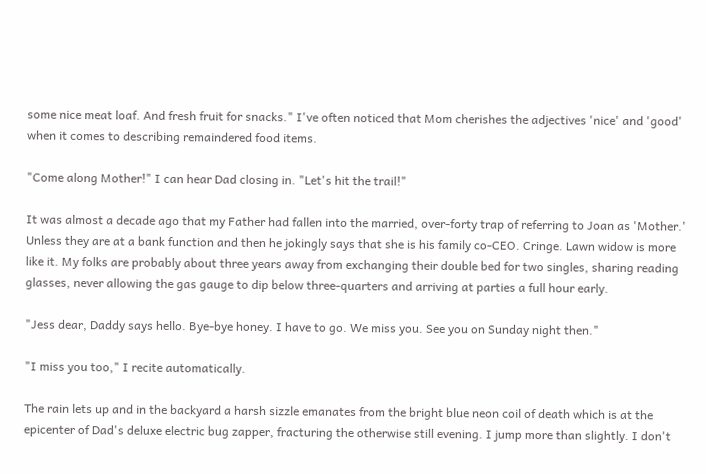some nice meat loaf. And fresh fruit for snacks." I've often noticed that Mom cherishes the adjectives 'nice' and 'good' when it comes to describing remaindered food items.

"Come along Mother!" I can hear Dad closing in. "Let's hit the trail!"

It was almost a decade ago that my Father had fallen into the married, over-forty trap of referring to Joan as 'Mother.' Unless they are at a bank function and then he jokingly says that she is his family co-CEO. Cringe. Lawn widow is more like it. My folks are probably about three years away from exchanging their double bed for two singles, sharing reading glasses, never allowing the gas gauge to dip below three-quarters and arriving at parties a full hour early.

"Jess dear, Daddy says hello. Bye-bye honey. I have to go. We miss you. See you on Sunday night then."

"I miss you too," I recite automatically.

The rain lets up and in the backyard a harsh sizzle emanates from the bright blue neon coil of death which is at the epicenter of Dad's deluxe electric bug zapper, fracturing the otherwise still evening. I jump more than slightly. I don't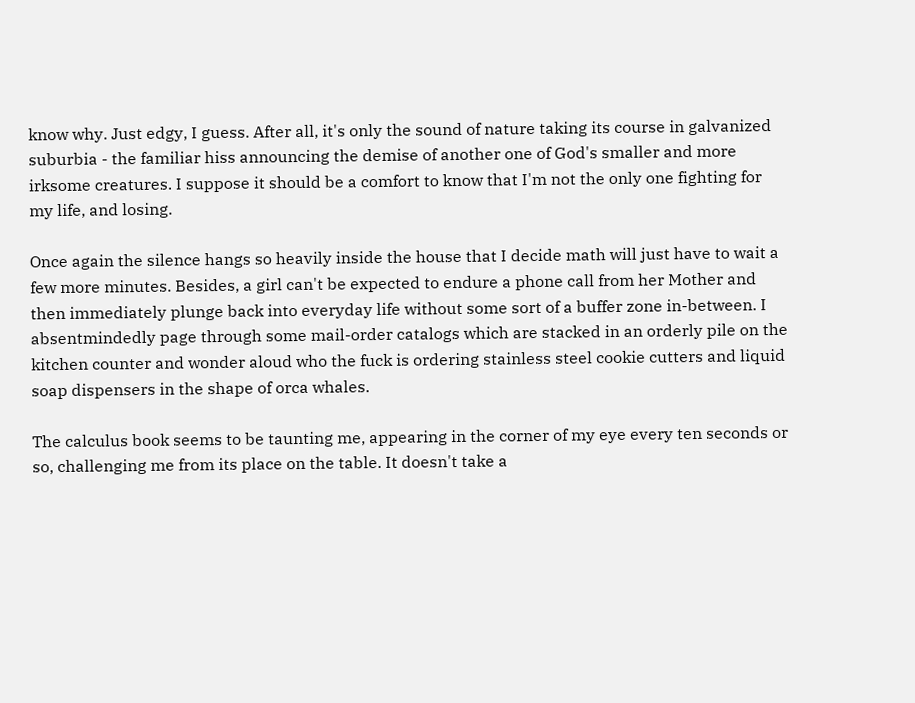know why. Just edgy, I guess. After all, it's only the sound of nature taking its course in galvanized suburbia - the familiar hiss announcing the demise of another one of God's smaller and more irksome creatures. I suppose it should be a comfort to know that I'm not the only one fighting for my life, and losing.

Once again the silence hangs so heavily inside the house that I decide math will just have to wait a few more minutes. Besides, a girl can't be expected to endure a phone call from her Mother and then immediately plunge back into everyday life without some sort of a buffer zone in-between. I absentmindedly page through some mail-order catalogs which are stacked in an orderly pile on the kitchen counter and wonder aloud who the fuck is ordering stainless steel cookie cutters and liquid soap dispensers in the shape of orca whales.

The calculus book seems to be taunting me, appearing in the corner of my eye every ten seconds or so, challenging me from its place on the table. It doesn't take a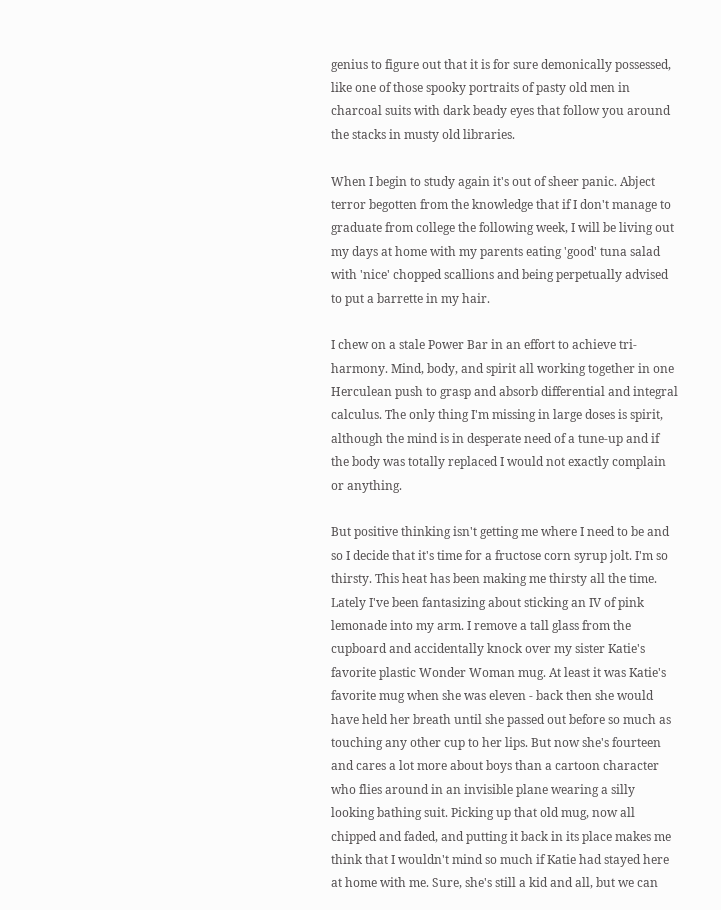genius to figure out that it is for sure demonically possessed, like one of those spooky portraits of pasty old men in charcoal suits with dark beady eyes that follow you around the stacks in musty old libraries.

When I begin to study again it's out of sheer panic. Abject terror begotten from the knowledge that if I don't manage to graduate from college the following week, I will be living out my days at home with my parents eating 'good' tuna salad with 'nice' chopped scallions and being perpetually advised to put a barrette in my hair.

I chew on a stale Power Bar in an effort to achieve tri-harmony. Mind, body, and spirit all working together in one Herculean push to grasp and absorb differential and integral calculus. The only thing I'm missing in large doses is spirit, although the mind is in desperate need of a tune-up and if the body was totally replaced I would not exactly complain or anything.

But positive thinking isn't getting me where I need to be and so I decide that it's time for a fructose corn syrup jolt. I'm so thirsty. This heat has been making me thirsty all the time. Lately I've been fantasizing about sticking an IV of pink lemonade into my arm. I remove a tall glass from the cupboard and accidentally knock over my sister Katie's favorite plastic Wonder Woman mug. At least it was Katie's favorite mug when she was eleven - back then she would have held her breath until she passed out before so much as touching any other cup to her lips. But now she's fourteen and cares a lot more about boys than a cartoon character who flies around in an invisible plane wearing a silly looking bathing suit. Picking up that old mug, now all chipped and faded, and putting it back in its place makes me think that I wouldn't mind so much if Katie had stayed here at home with me. Sure, she's still a kid and all, but we can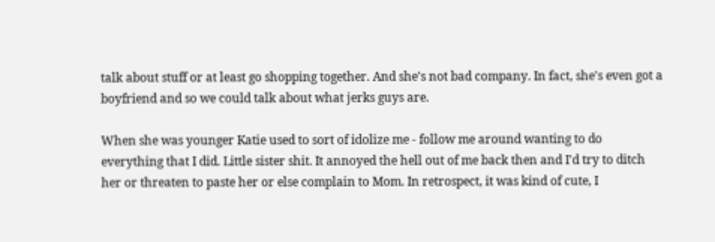talk about stuff or at least go shopping together. And she's not bad company. In fact, she's even got a boyfriend and so we could talk about what jerks guys are.

When she was younger Katie used to sort of idolize me - follow me around wanting to do everything that I did. Little sister shit. It annoyed the hell out of me back then and I'd try to ditch her or threaten to paste her or else complain to Mom. In retrospect, it was kind of cute, I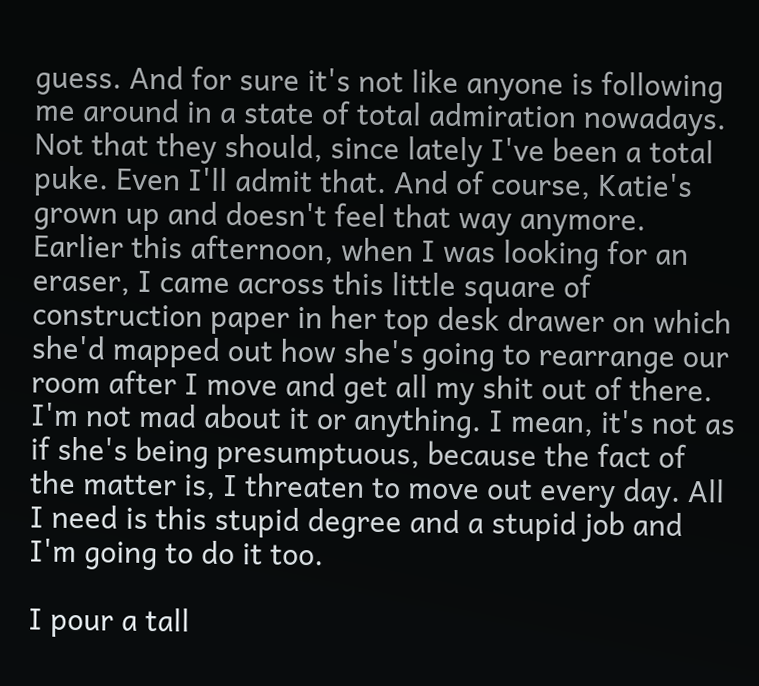guess. And for sure it's not like anyone is following me around in a state of total admiration nowadays. Not that they should, since lately I've been a total puke. Even I'll admit that. And of course, Katie's grown up and doesn't feel that way anymore. Earlier this afternoon, when I was looking for an eraser, I came across this little square of construction paper in her top desk drawer on which she'd mapped out how she's going to rearrange our room after I move and get all my shit out of there. I'm not mad about it or anything. I mean, it's not as if she's being presumptuous, because the fact of the matter is, I threaten to move out every day. All I need is this stupid degree and a stupid job and I'm going to do it too.

I pour a tall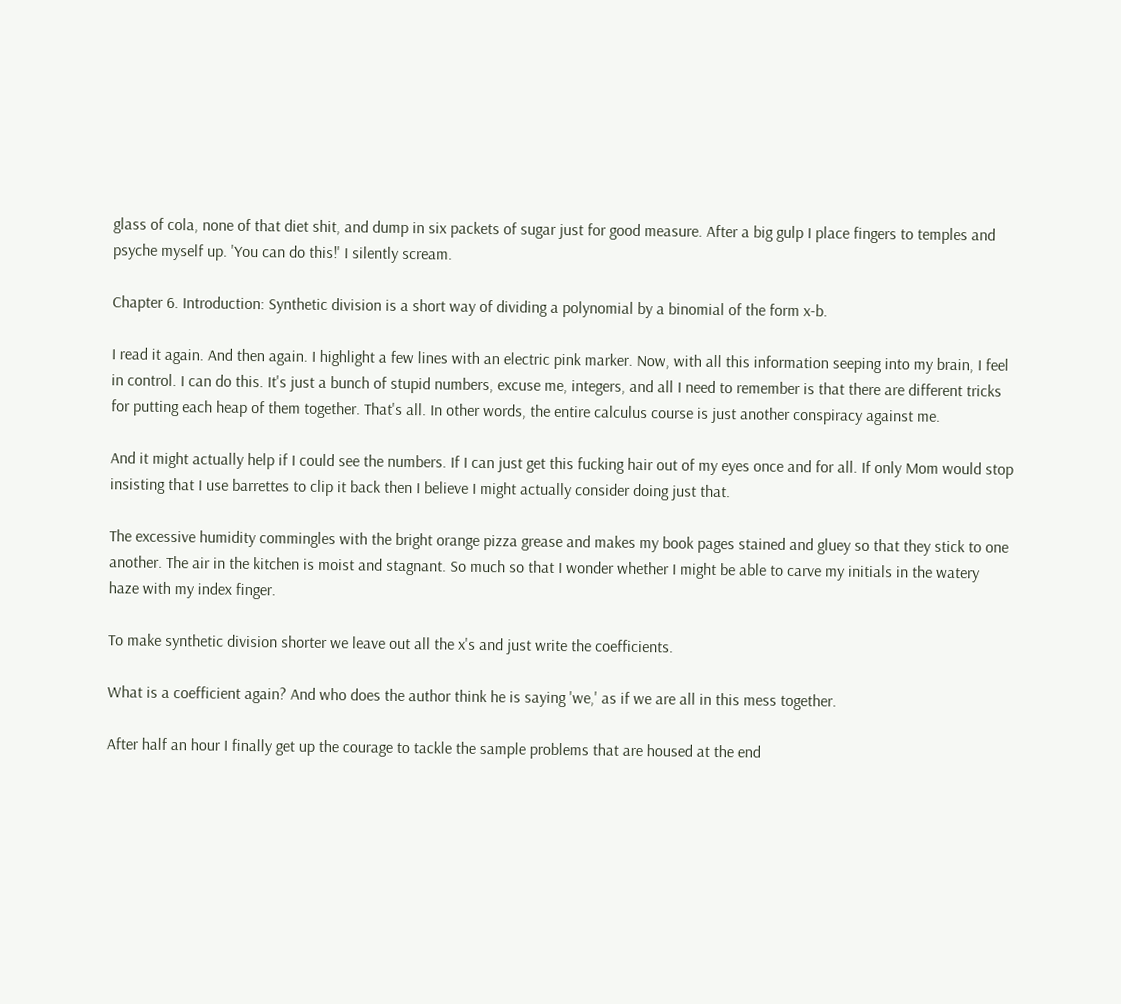glass of cola, none of that diet shit, and dump in six packets of sugar just for good measure. After a big gulp I place fingers to temples and psyche myself up. 'You can do this!' I silently scream.

Chapter 6. Introduction: Synthetic division is a short way of dividing a polynomial by a binomial of the form x-b.

I read it again. And then again. I highlight a few lines with an electric pink marker. Now, with all this information seeping into my brain, I feel in control. I can do this. It's just a bunch of stupid numbers, excuse me, integers, and all I need to remember is that there are different tricks for putting each heap of them together. That's all. In other words, the entire calculus course is just another conspiracy against me.

And it might actually help if I could see the numbers. If I can just get this fucking hair out of my eyes once and for all. If only Mom would stop insisting that I use barrettes to clip it back then I believe I might actually consider doing just that.

The excessive humidity commingles with the bright orange pizza grease and makes my book pages stained and gluey so that they stick to one another. The air in the kitchen is moist and stagnant. So much so that I wonder whether I might be able to carve my initials in the watery haze with my index finger.

To make synthetic division shorter we leave out all the x's and just write the coefficients.

What is a coefficient again? And who does the author think he is saying 'we,' as if we are all in this mess together.

After half an hour I finally get up the courage to tackle the sample problems that are housed at the end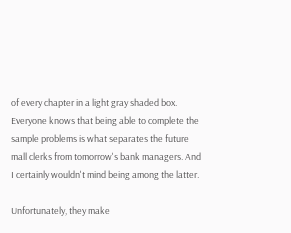of every chapter in a light gray shaded box. Everyone knows that being able to complete the sample problems is what separates the future mall clerks from tomorrow's bank managers. And I certainly wouldn't mind being among the latter.

Unfortunately, they make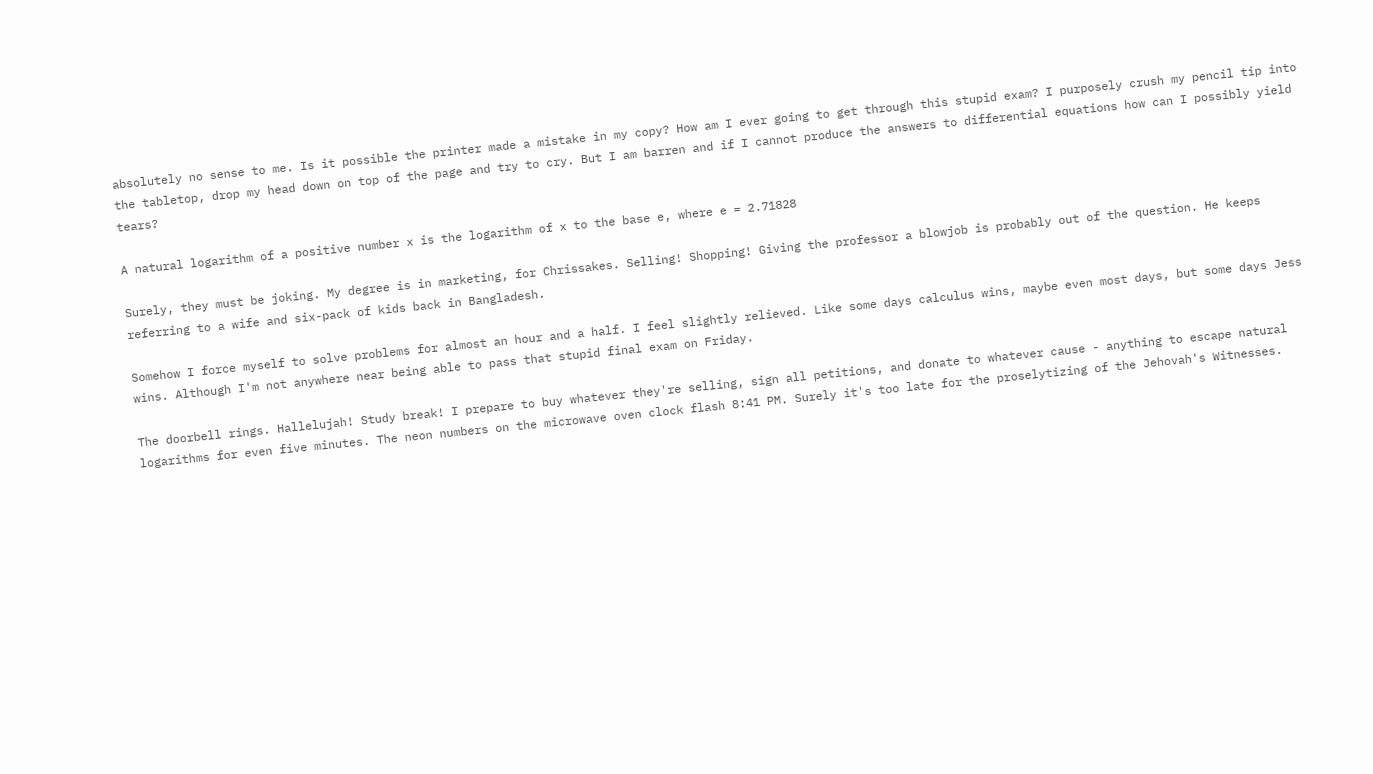absolutely no sense to me. Is it possible the printer made a mistake in my copy? How am I ever going to get through this stupid exam? I purposely crush my pencil tip into the tabletop, drop my head down on top of the page and try to cry. But I am barren and if I cannot produce the answers to differential equations how can I possibly yield tears?

A natural logarithm of a positive number x is the logarithm of x to the base e, where e = 2.71828

Surely, they must be joking. My degree is in marketing, for Chrissakes. Selling! Shopping! Giving the professor a blowjob is probably out of the question. He keeps referring to a wife and six-pack of kids back in Bangladesh.

Somehow I force myself to solve problems for almost an hour and a half. I feel slightly relieved. Like some days calculus wins, maybe even most days, but some days Jess wins. Although I'm not anywhere near being able to pass that stupid final exam on Friday.

The doorbell rings. Hallelujah! Study break! I prepare to buy whatever they're selling, sign all petitions, and donate to whatever cause - anything to escape natural logarithms for even five minutes. The neon numbers on the microwave oven clock flash 8:41 PM. Surely it's too late for the proselytizing of the Jehovah's Witnesses.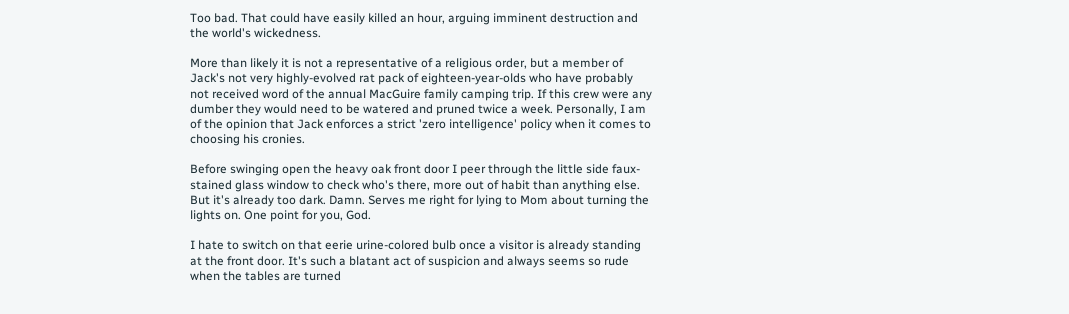Too bad. That could have easily killed an hour, arguing imminent destruction and the world's wickedness.

More than likely it is not a representative of a religious order, but a member of Jack's not very highly-evolved rat pack of eighteen-year-olds who have probably not received word of the annual MacGuire family camping trip. If this crew were any dumber they would need to be watered and pruned twice a week. Personally, I am of the opinion that Jack enforces a strict 'zero intelligence' policy when it comes to choosing his cronies.

Before swinging open the heavy oak front door I peer through the little side faux-stained glass window to check who's there, more out of habit than anything else. But it's already too dark. Damn. Serves me right for lying to Mom about turning the lights on. One point for you, God.

I hate to switch on that eerie urine-colored bulb once a visitor is already standing at the front door. It's such a blatant act of suspicion and always seems so rude when the tables are turned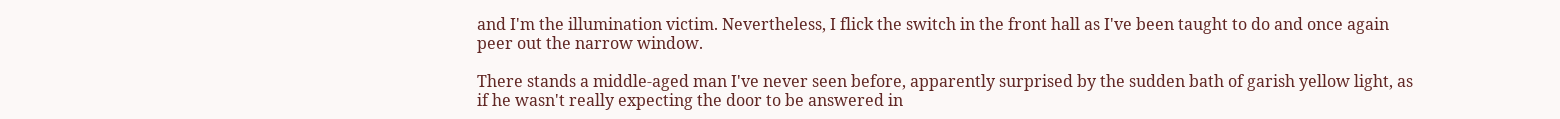and I'm the illumination victim. Nevertheless, I flick the switch in the front hall as I've been taught to do and once again peer out the narrow window.

There stands a middle-aged man I've never seen before, apparently surprised by the sudden bath of garish yellow light, as if he wasn't really expecting the door to be answered in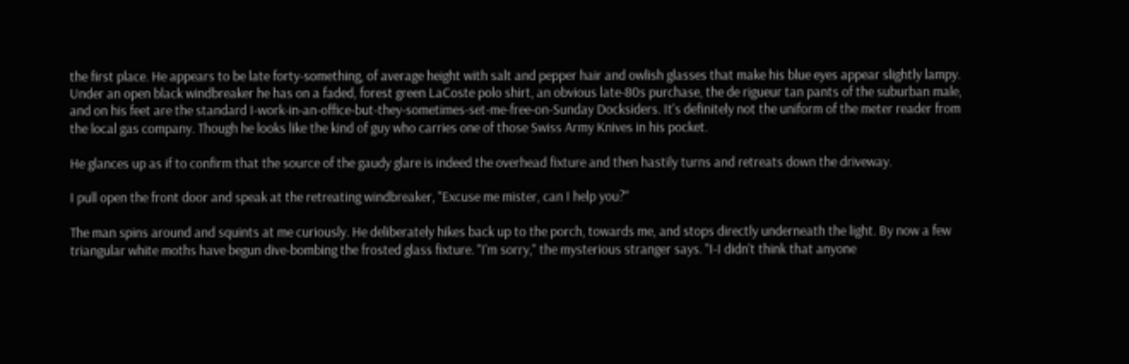the first place. He appears to be late forty-something, of average height with salt and pepper hair and owlish glasses that make his blue eyes appear slightly lampy. Under an open black windbreaker he has on a faded, forest green LaCoste polo shirt, an obvious late-80s purchase, the de rigueur tan pants of the suburban male, and on his feet are the standard I-work-in-an-office-but-they-sometimes-set-me-free-on-Sunday Docksiders. It's definitely not the uniform of the meter reader from the local gas company. Though he looks like the kind of guy who carries one of those Swiss Army Knives in his pocket.

He glances up as if to confirm that the source of the gaudy glare is indeed the overhead fixture and then hastily turns and retreats down the driveway.

I pull open the front door and speak at the retreating windbreaker, "Excuse me mister, can I help you?"

The man spins around and squints at me curiously. He deliberately hikes back up to the porch, towards me, and stops directly underneath the light. By now a few triangular white moths have begun dive-bombing the frosted glass fixture. "I'm sorry," the mysterious stranger says. "I-I didn't think that anyone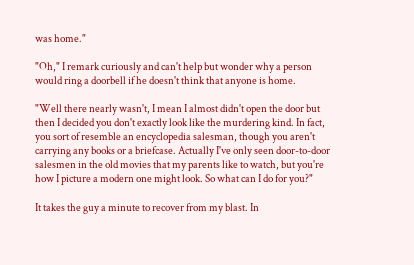was home."

"Oh," I remark curiously and can't help but wonder why a person would ring a doorbell if he doesn't think that anyone is home.

"Well there nearly wasn't, I mean I almost didn't open the door but then I decided you don't exactly look like the murdering kind. In fact, you sort of resemble an encyclopedia salesman, though you aren't carrying any books or a briefcase. Actually I've only seen door-to-door salesmen in the old movies that my parents like to watch, but you're how I picture a modern one might look. So what can I do for you?"

It takes the guy a minute to recover from my blast. In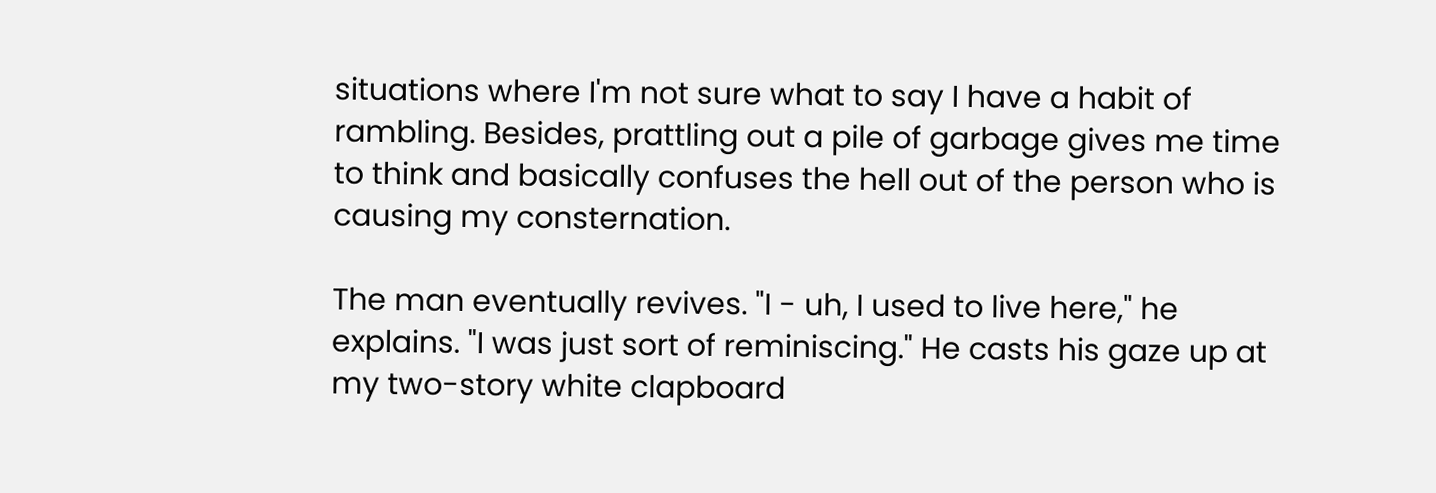situations where I'm not sure what to say I have a habit of rambling. Besides, prattling out a pile of garbage gives me time to think and basically confuses the hell out of the person who is causing my consternation.

The man eventually revives. "I - uh, I used to live here," he explains. "I was just sort of reminiscing." He casts his gaze up at my two-story white clapboard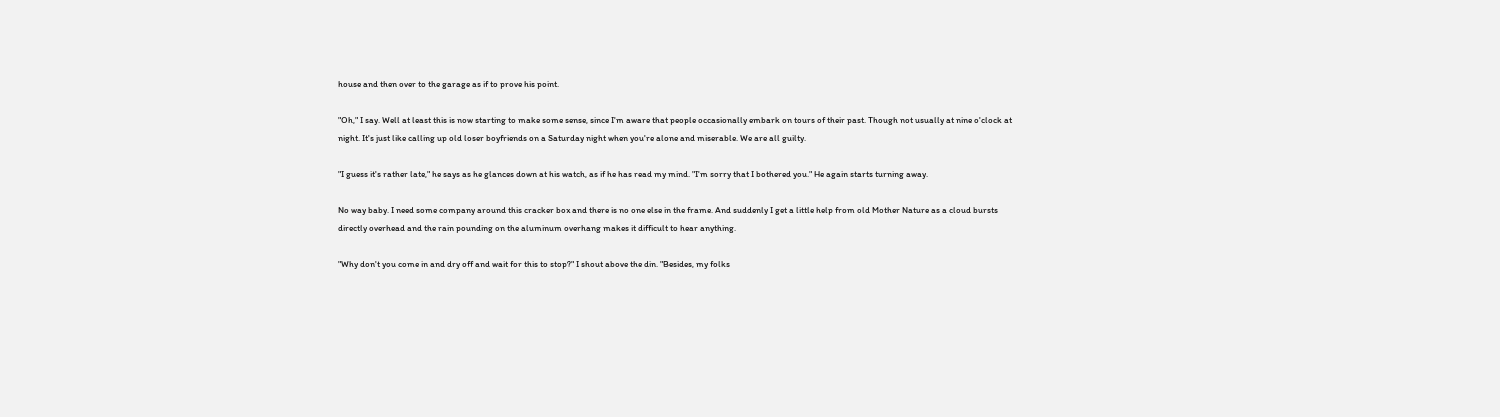house and then over to the garage as if to prove his point.

"Oh," I say. Well at least this is now starting to make some sense, since I'm aware that people occasionally embark on tours of their past. Though not usually at nine o'clock at night. It's just like calling up old loser boyfriends on a Saturday night when you're alone and miserable. We are all guilty.

"I guess it's rather late," he says as he glances down at his watch, as if he has read my mind. "I'm sorry that I bothered you." He again starts turning away.

No way baby. I need some company around this cracker box and there is no one else in the frame. And suddenly I get a little help from old Mother Nature as a cloud bursts directly overhead and the rain pounding on the aluminum overhang makes it difficult to hear anything.

"Why don't you come in and dry off and wait for this to stop?" I shout above the din. "Besides, my folks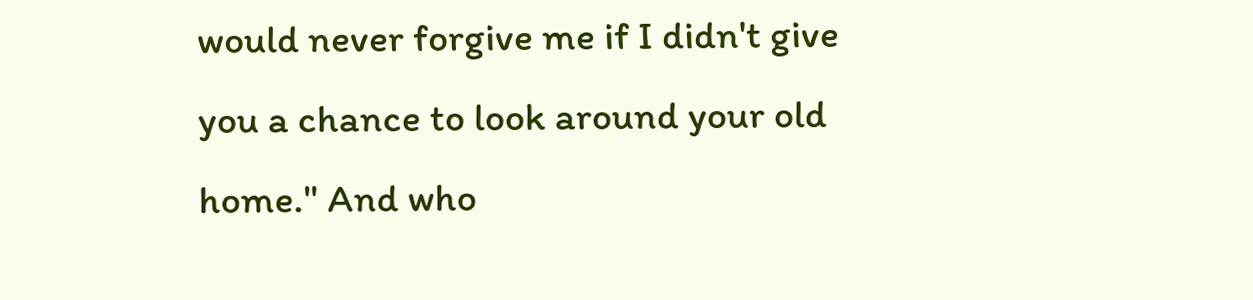would never forgive me if I didn't give you a chance to look around your old home." And who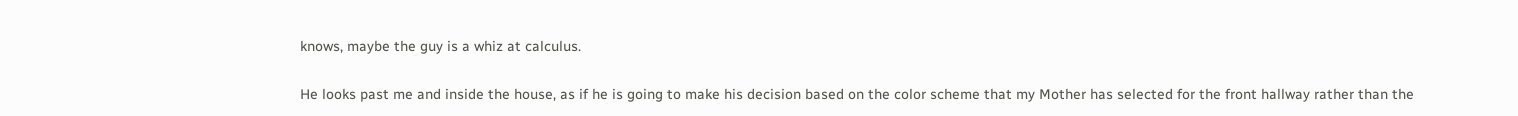knows, maybe the guy is a whiz at calculus.

He looks past me and inside the house, as if he is going to make his decision based on the color scheme that my Mother has selected for the front hallway rather than the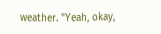weather. "Yeah, okay,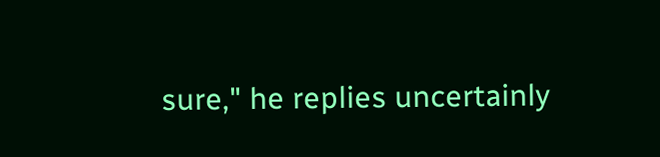sure," he replies uncertainly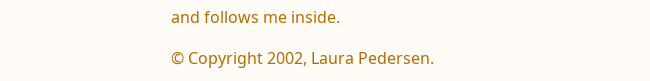and follows me inside.

© Copyright 2002, Laura Pedersen.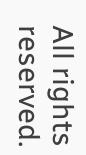All rights reserved.